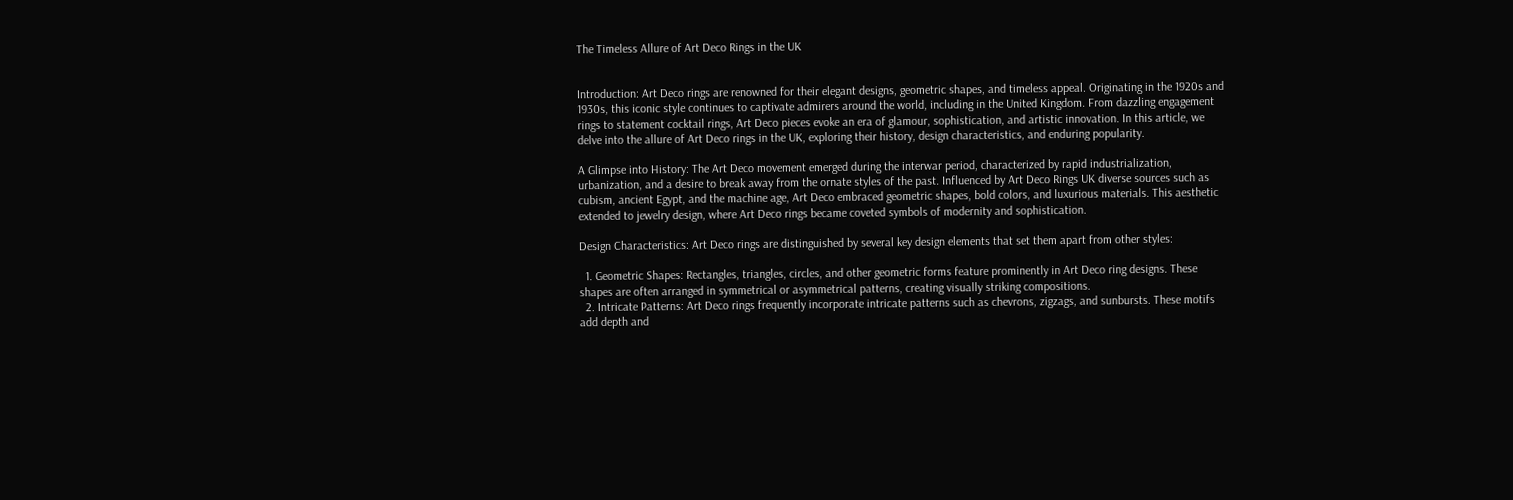The Timeless Allure of Art Deco Rings in the UK


Introduction: Art Deco rings are renowned for their elegant designs, geometric shapes, and timeless appeal. Originating in the 1920s and 1930s, this iconic style continues to captivate admirers around the world, including in the United Kingdom. From dazzling engagement rings to statement cocktail rings, Art Deco pieces evoke an era of glamour, sophistication, and artistic innovation. In this article, we delve into the allure of Art Deco rings in the UK, exploring their history, design characteristics, and enduring popularity.

A Glimpse into History: The Art Deco movement emerged during the interwar period, characterized by rapid industrialization, urbanization, and a desire to break away from the ornate styles of the past. Influenced by Art Deco Rings UK diverse sources such as cubism, ancient Egypt, and the machine age, Art Deco embraced geometric shapes, bold colors, and luxurious materials. This aesthetic extended to jewelry design, where Art Deco rings became coveted symbols of modernity and sophistication.

Design Characteristics: Art Deco rings are distinguished by several key design elements that set them apart from other styles:

  1. Geometric Shapes: Rectangles, triangles, circles, and other geometric forms feature prominently in Art Deco ring designs. These shapes are often arranged in symmetrical or asymmetrical patterns, creating visually striking compositions.
  2. Intricate Patterns: Art Deco rings frequently incorporate intricate patterns such as chevrons, zigzags, and sunbursts. These motifs add depth and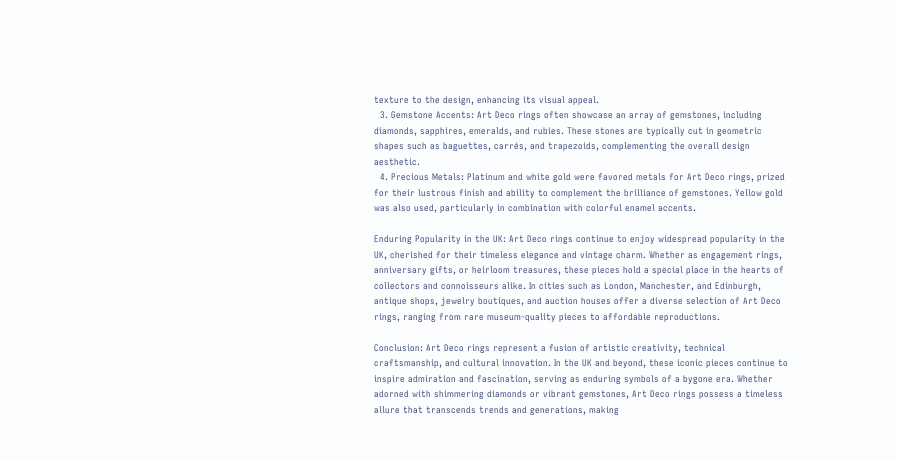texture to the design, enhancing its visual appeal.
  3. Gemstone Accents: Art Deco rings often showcase an array of gemstones, including diamonds, sapphires, emeralds, and rubies. These stones are typically cut in geometric shapes such as baguettes, carrés, and trapezoids, complementing the overall design aesthetic.
  4. Precious Metals: Platinum and white gold were favored metals for Art Deco rings, prized for their lustrous finish and ability to complement the brilliance of gemstones. Yellow gold was also used, particularly in combination with colorful enamel accents.

Enduring Popularity in the UK: Art Deco rings continue to enjoy widespread popularity in the UK, cherished for their timeless elegance and vintage charm. Whether as engagement rings, anniversary gifts, or heirloom treasures, these pieces hold a special place in the hearts of collectors and connoisseurs alike. In cities such as London, Manchester, and Edinburgh, antique shops, jewelry boutiques, and auction houses offer a diverse selection of Art Deco rings, ranging from rare museum-quality pieces to affordable reproductions.

Conclusion: Art Deco rings represent a fusion of artistic creativity, technical craftsmanship, and cultural innovation. In the UK and beyond, these iconic pieces continue to inspire admiration and fascination, serving as enduring symbols of a bygone era. Whether adorned with shimmering diamonds or vibrant gemstones, Art Deco rings possess a timeless allure that transcends trends and generations, making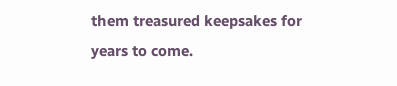them treasured keepsakes for years to come.